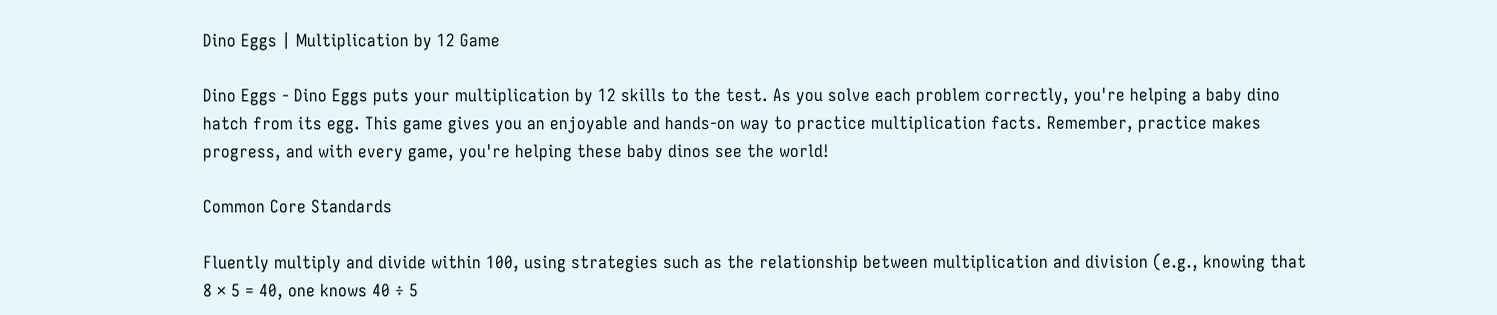Dino Eggs | Multiplication by 12 Game

Dino Eggs - Dino Eggs puts your multiplication by 12 skills to the test. As you solve each problem correctly, you're helping a baby dino hatch from its egg. This game gives you an enjoyable and hands-on way to practice multiplication facts. Remember, practice makes progress, and with every game, you're helping these baby dinos see the world!

Common Core Standards

Fluently multiply and divide within 100, using strategies such as the relationship between multiplication and division (e.g., knowing that 8 × 5 = 40, one knows 40 ÷ 5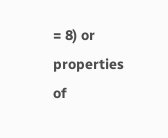= 8) or properties of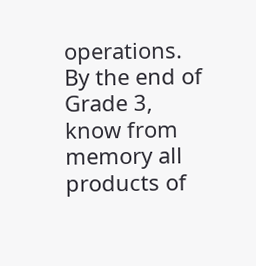operations. By the end of Grade 3, know from memory all products of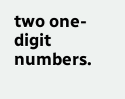two one-digit numbers.